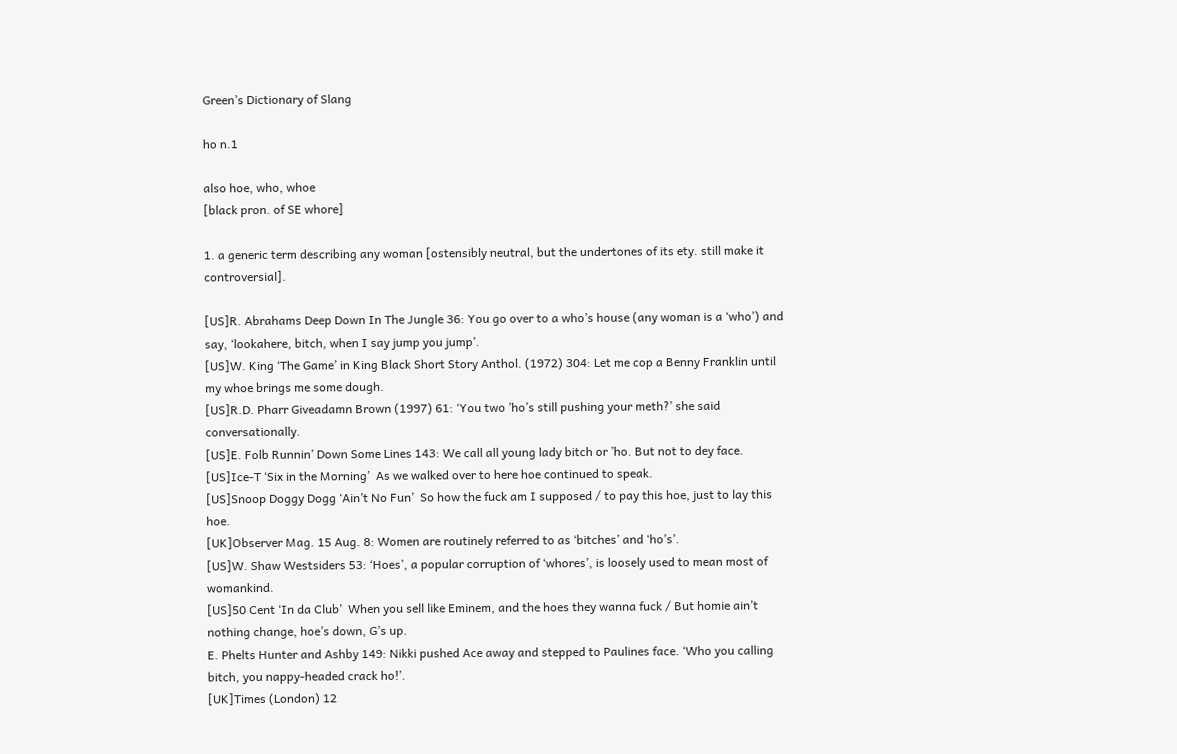Green’s Dictionary of Slang

ho n.1

also hoe, who, whoe
[black pron. of SE whore]

1. a generic term describing any woman [ostensibly neutral, but the undertones of its ety. still make it controversial].

[US]R. Abrahams Deep Down In The Jungle 36: You go over to a who’s house (any woman is a ‘who’) and say, ‘lookahere, bitch, when I say jump you jump’.
[US]W. King ‘The Game’ in King Black Short Story Anthol. (1972) 304: Let me cop a Benny Franklin until my whoe brings me some dough.
[US]R.D. Pharr Giveadamn Brown (1997) 61: ‘You two ’ho’s still pushing your meth?’ she said conversationally.
[US]E. Folb Runnin’ Down Some Lines 143: We call all young lady bitch or ’ho. But not to dey face.
[US]Ice-T ‘Six in the Morning’  As we walked over to here hoe continued to speak.
[US]Snoop Doggy Dogg ‘Ain’t No Fun’  So how the fuck am I supposed / to pay this hoe, just to lay this hoe.
[UK]Observer Mag. 15 Aug. 8: Women are routinely referred to as ‘bitches’ and ‘ho’s’.
[US]W. Shaw Westsiders 53: ‘Hoes’, a popular corruption of ‘whores’, is loosely used to mean most of womankind.
[US]50 Cent ‘In da Club’  When you sell like Eminem, and the hoes they wanna fuck / But homie ain’t nothing change, hoe’s down, G’s up.
E. Phelts Hunter and Ashby 149: Nikki pushed Ace away and stepped to Paulines face. ‘Who you calling bitch, you nappy-headed crack ho!’.
[UK]Times (London) 12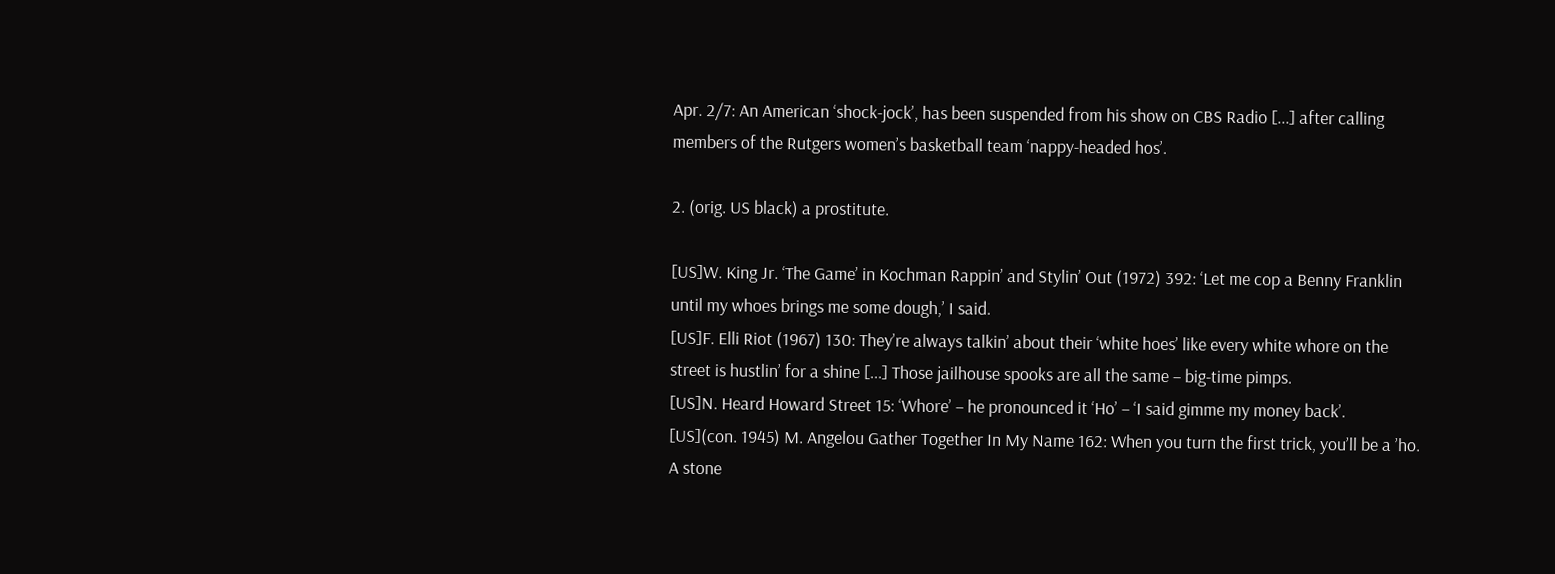Apr. 2/7: An American ‘shock-jock’, has been suspended from his show on CBS Radio [...] after calling members of the Rutgers women’s basketball team ‘nappy-headed hos’.

2. (orig. US black) a prostitute.

[US]W. King Jr. ‘The Game’ in Kochman Rappin’ and Stylin’ Out (1972) 392: ‘Let me cop a Benny Franklin until my whoes brings me some dough,’ I said.
[US]F. Elli Riot (1967) 130: They’re always talkin’ about their ‘white hoes’ like every white whore on the street is hustlin’ for a shine [...] Those jailhouse spooks are all the same – big-time pimps.
[US]N. Heard Howard Street 15: ‘Whore’ – he pronounced it ‘Ho’ – ‘I said gimme my money back’.
[US](con. 1945) M. Angelou Gather Together In My Name 162: When you turn the first trick, you’ll be a ’ho. A stone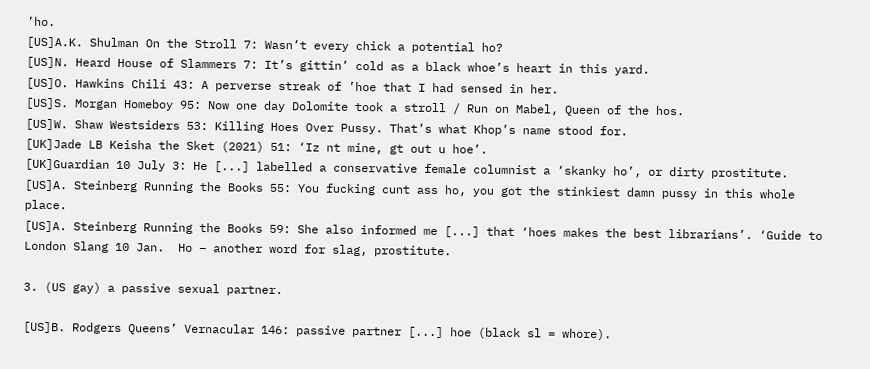’ho.
[US]A.K. Shulman On the Stroll 7: Wasn’t every chick a potential ho?
[US]N. Heard House of Slammers 7: It’s gittin’ cold as a black whoe’s heart in this yard.
[US]O. Hawkins Chili 43: A perverse streak of ’hoe that I had sensed in her.
[US]S. Morgan Homeboy 95: Now one day Dolomite took a stroll / Run on Mabel, Queen of the hos.
[US]W. Shaw Westsiders 53: Killing Hoes Over Pussy. That’s what Khop’s name stood for.
[UK]Jade LB Keisha the Sket (2021) 51: ‘Iz nt mine, gt out u hoe’.
[UK]Guardian 10 July 3: He [...] labelled a conservative female columnist a ‘skanky ho’, or dirty prostitute.
[US]A. Steinberg Running the Books 55: You fucking cunt ass ho, you got the stinkiest damn pussy in this whole place.
[US]A. Steinberg Running the Books 59: She also informed me [...] that ‘hoes makes the best librarians’. ‘Guide to London Slang 10 Jan.  Ho – another word for slag, prostitute.

3. (US gay) a passive sexual partner.

[US]B. Rodgers Queens’ Vernacular 146: passive partner [...] hoe (black sl = whore).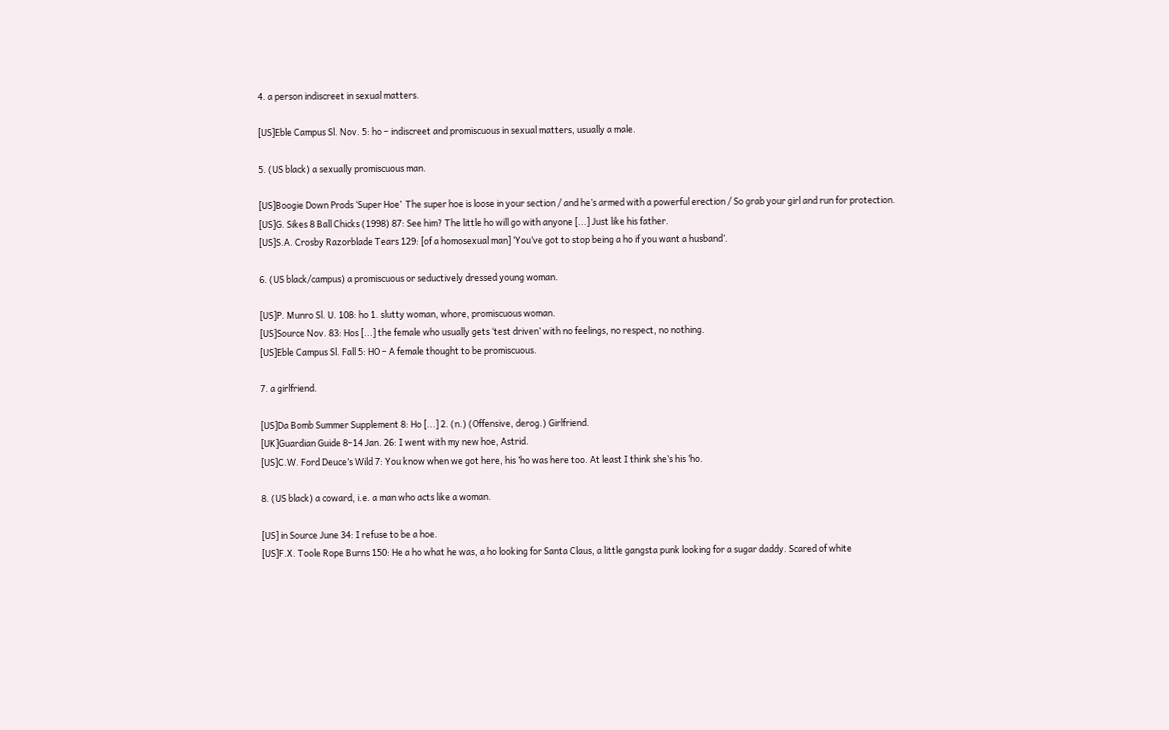4. a person indiscreet in sexual matters.

[US]Eble Campus Sl. Nov. 5: ho – indiscreet and promiscuous in sexual matters, usually a male.

5. (US black) a sexually promiscuous man.

[US]Boogie Down Prods ‘Super Hoe’  The super hoe is loose in your section / and he’s armed with a powerful erection / So grab your girl and run for protection.
[US]G. Sikes 8 Ball Chicks (1998) 87: See him? The little ho will go with anyone [...] Just like his father.
[US]S.A. Crosby Razorblade Tears 129: [of a homosexual man] ‘You’ve got to stop being a ho if you want a husband’.

6. (US black/campus) a promiscuous or seductively dressed young woman.

[US]P. Munro Sl. U. 108: ho 1. slutty woman, whore, promiscuous woman.
[US]Source Nov. 83: Hos [...] the female who usually gets ‘test driven’ with no feelings, no respect, no nothing.
[US]Eble Campus Sl. Fall 5: HO – A female thought to be promiscuous.

7. a girlfriend.

[US]Da Bomb Summer Supplement 8: Ho [...] 2. (n.) (Offensive, derog.) Girlfriend.
[UK]Guardian Guide 8–14 Jan. 26: I went with my new hoe, Astrid.
[US]C.W. Ford Deuce’s Wild 7: You know when we got here, his ’ho was here too. At least I think she’s his ’ho.

8. (US black) a coward, i.e. a man who acts like a woman.

[US] in Source June 34: I refuse to be a hoe.
[US]F.X. Toole Rope Burns 150: He a ho what he was, a ho looking for Santa Claus, a little gangsta punk looking for a sugar daddy. Scared of white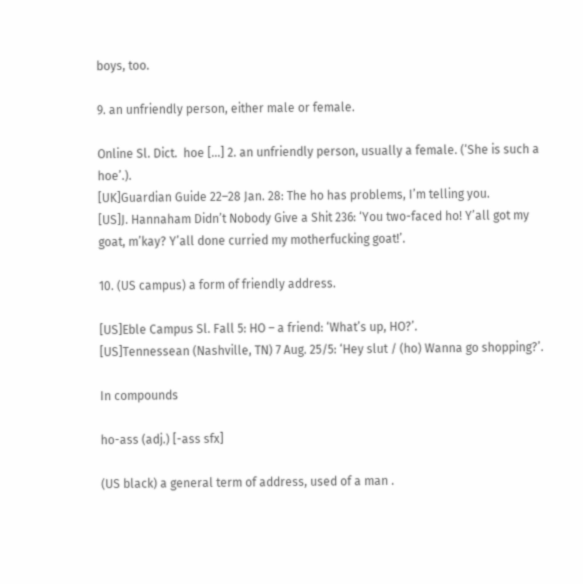boys, too.

9. an unfriendly person, either male or female.

Online Sl. Dict.  hoe [...] 2. an unfriendly person, usually a female. (‘She is such a hoe’.).
[UK]Guardian Guide 22–28 Jan. 28: The ho has problems, I’m telling you.
[US]J. Hannaham Didn’t Nobody Give a Shit 236: ‘You two-faced ho! Y’all got my goat, m’kay? Y’all done curried my motherfucking goat!’.

10. (US campus) a form of friendly address.

[US]Eble Campus Sl. Fall 5: HO – a friend: ‘What’s up, HO?’.
[US]Tennessean (Nashville, TN) 7 Aug. 25/5: ‘Hey slut / (ho) Wanna go shopping?’.

In compounds

ho-ass (adj.) [-ass sfx]

(US black) a general term of address, used of a man .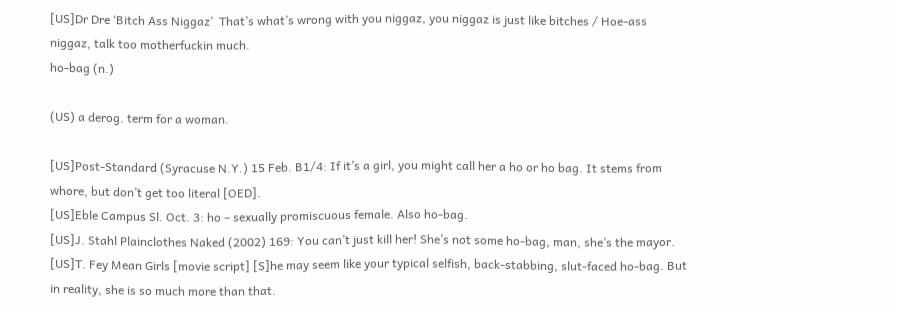[US]Dr Dre ‘Bitch Ass Niggaz’  That’s what’s wrong with you niggaz, you niggaz is just like bitches / Hoe-ass niggaz, talk too motherfuckin much.
ho-bag (n.)

(US) a derog. term for a woman.

[US]Post-Standard (Syracuse N.Y.) 15 Feb. B1/4: If it’s a girl, you might call her a ho or ho bag. It stems from whore, but don’t get too literal [OED].
[US]Eble Campus Sl. Oct. 3: ho – sexually promiscuous female. Also ho-bag.
[US]J. Stahl Plainclothes Naked (2002) 169: You can’t just kill her! She’s not some ho-bag, man, she’s the mayor.
[US]T. Fey Mean Girls [movie script] [S]he may seem like your typical selfish, back-stabbing, slut-faced ho-bag. But in reality, she is so much more than that.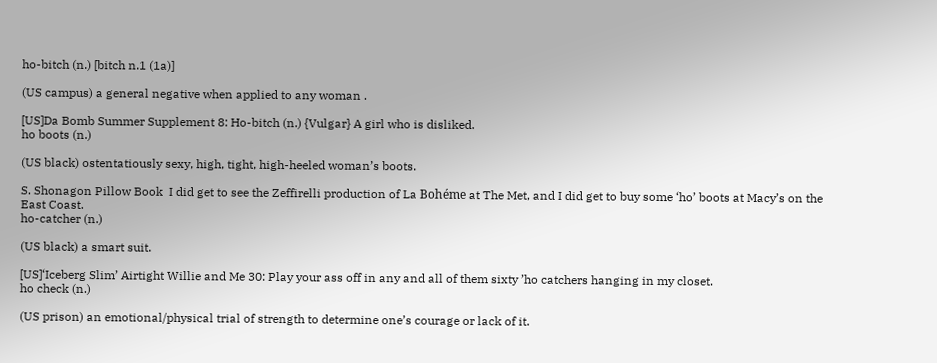ho-bitch (n.) [bitch n.1 (1a)]

(US campus) a general negative when applied to any woman .

[US]Da Bomb Summer Supplement 8: Ho-bitch (n.) {Vulgar} A girl who is disliked.
ho boots (n.)

(US black) ostentatiously sexy, high, tight, high-heeled woman’s boots.

S. Shonagon Pillow Book  I did get to see the Zeffirelli production of La Bohéme at The Met, and I did get to buy some ‘ho’ boots at Macy’s on the East Coast.
ho-catcher (n.)

(US black) a smart suit.

[US]‘Iceberg Slim’ Airtight Willie and Me 30: Play your ass off in any and all of them sixty ’ho catchers hanging in my closet.
ho check (n.)

(US prison) an emotional/physical trial of strength to determine one’s courage or lack of it.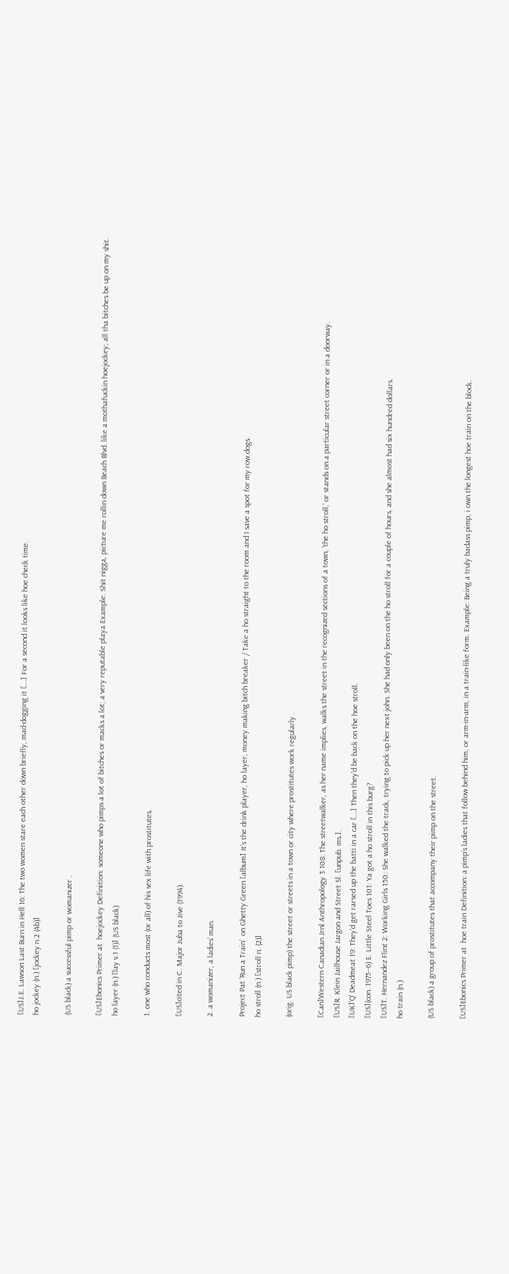[US]J.E. Lawson Last Burn in Hell 16: The two women stare each other down briefly, mad-dogging it [...] For a second it looks like hoe check time.
ho jockey (n.) [jockey n.2 (4b)]

(US black) a successful pimp or womanizer .

[US]Ebonics Primer at  hoejockey Definition: someone who pimps a lot of bitches or macks a lot; a very reputable playa Example: Shit nigga, picture me rollin down Beach Blvd. like a mothafuckin hoejockey; all tha bitches be up on my shit.
ho layer (n.) [lay v.1 (1)] (US black)

1. one who conducts most (or all) of his sex life with prostitutes.

[US]cited in C. Major Juba to Jive (1994).

2. a womanizer, a ladies’ man.

Project Pat ‘Run a Train’  on Ghetty Green [album] It’s the drink player, ho layer, money making bitch breaker / Take a ho straight to the room and I save a spot for my row dogs.
ho stroll (n.) [stroll n. (2)]

(orig. US black pimp) the street or streets in a town or city where prostitutes work regularly .

[Can]Western Canadian Jrnl Anthropology 3 108: The streetwalker, as her name implies, walks the street in the recognized sections of a town, ‘the ho stroll,’ or stands on a particular street corner or in a doorway.
[US]R. Klein Jailhouse Jargon and Street Sl. [unpub. ms.].
[UK]‘Q’ Deadmeat 19: They’d get rarsed up the batti in a car [...] Then they’d be back on the hoe stroll.
[US](con. 1975–6) E. Little Steel Toes 101: Ya got a ho stroll in this burg?
[US]T. Hernandez Flint 2: Working Girls 150: She walked the track, trying to pick up her next john. She had only been on the ho stroll for a couple of hours, and she almost had six hundred dollars.
ho train (n.)

(US black) a group of prostitutes that accompany their pimp on the street.

[US]Ebonics Primer at  hoe train Definition: a pimp’s ladies that follow behind him, or arm-in-arm, in a train-like form. Example: Being a truly badass pimp, i own the longest hoe train on the block.